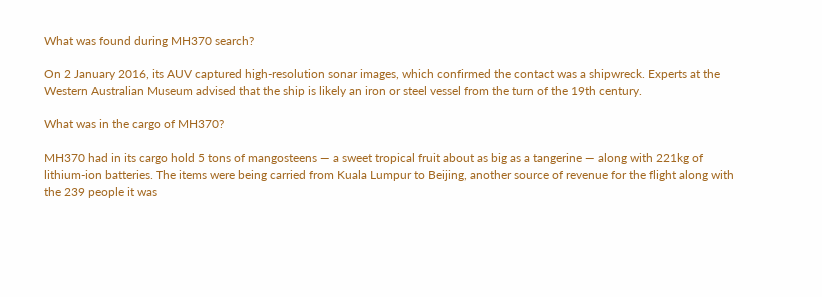What was found during MH370 search?

On 2 January 2016, its AUV captured high-resolution sonar images, which confirmed the contact was a shipwreck. Experts at the Western Australian Museum advised that the ship is likely an iron or steel vessel from the turn of the 19th century.

What was in the cargo of MH370?

MH370 had in its cargo hold 5 tons of mangosteens — a sweet tropical fruit about as big as a tangerine — along with 221kg of lithium-ion batteries. The items were being carried from Kuala Lumpur to Beijing, another source of revenue for the flight along with the 239 people it was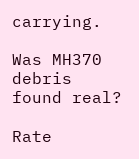carrying.

Was MH370 debris found real?

Rate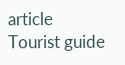article
Tourist guide